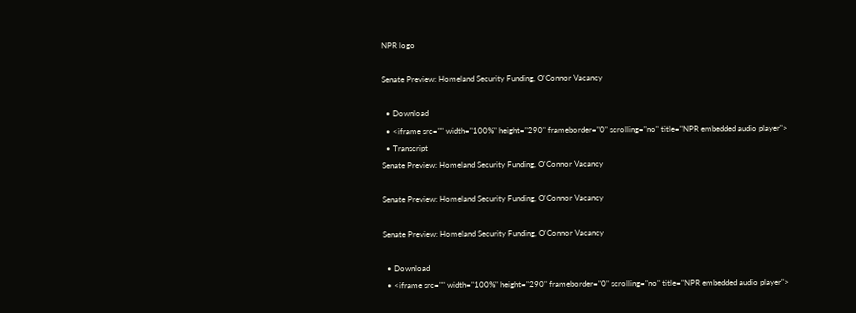NPR logo

Senate Preview: Homeland Security Funding, O'Connor Vacancy

  • Download
  • <iframe src="" width="100%" height="290" frameborder="0" scrolling="no" title="NPR embedded audio player">
  • Transcript
Senate Preview: Homeland Security Funding, O'Connor Vacancy

Senate Preview: Homeland Security Funding, O'Connor Vacancy

Senate Preview: Homeland Security Funding, O'Connor Vacancy

  • Download
  • <iframe src="" width="100%" height="290" frameborder="0" scrolling="no" title="NPR embedded audio player">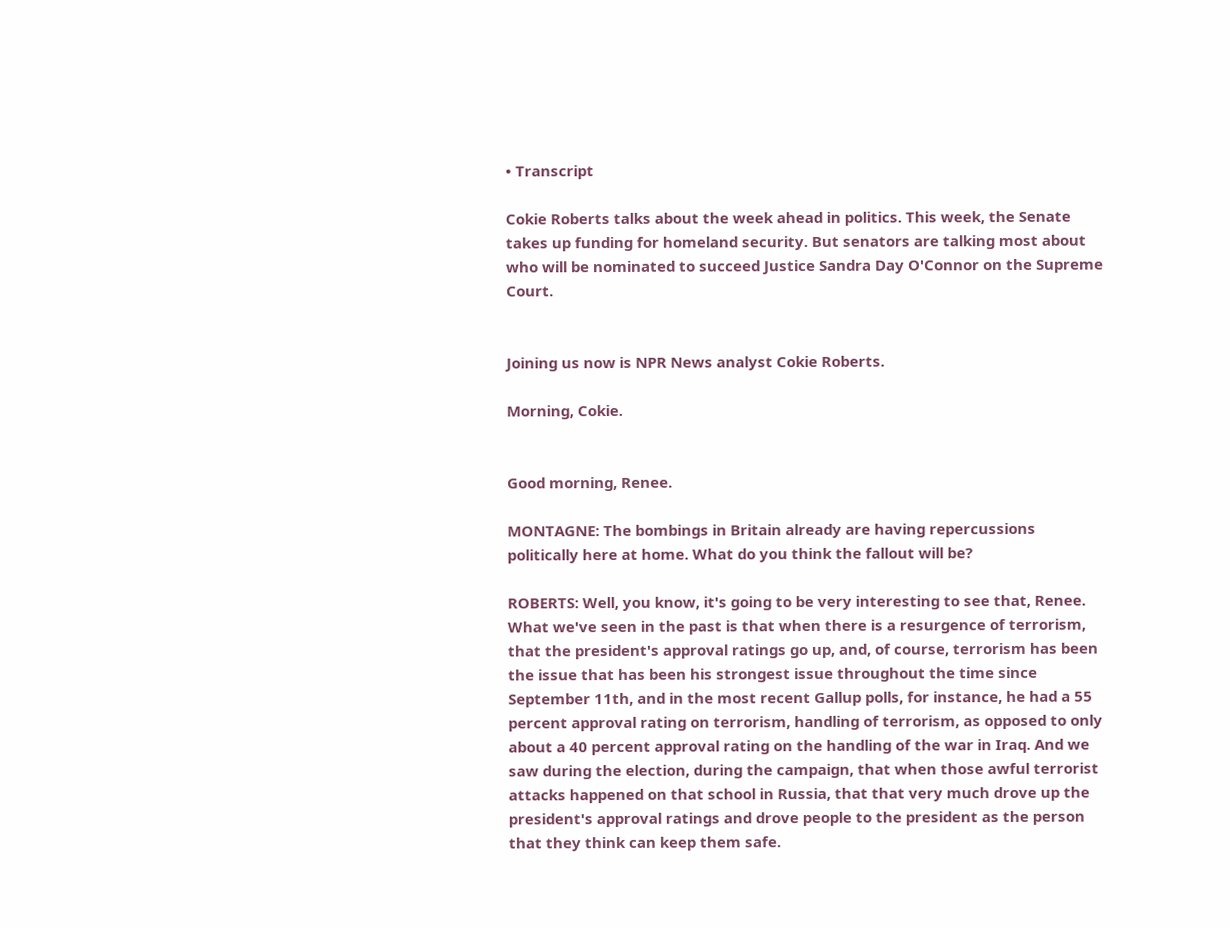• Transcript

Cokie Roberts talks about the week ahead in politics. This week, the Senate takes up funding for homeland security. But senators are talking most about who will be nominated to succeed Justice Sandra Day O'Connor on the Supreme Court.


Joining us now is NPR News analyst Cokie Roberts.

Morning, Cokie.


Good morning, Renee.

MONTAGNE: The bombings in Britain already are having repercussions politically here at home. What do you think the fallout will be?

ROBERTS: Well, you know, it's going to be very interesting to see that, Renee. What we've seen in the past is that when there is a resurgence of terrorism, that the president's approval ratings go up, and, of course, terrorism has been the issue that has been his strongest issue throughout the time since September 11th, and in the most recent Gallup polls, for instance, he had a 55 percent approval rating on terrorism, handling of terrorism, as opposed to only about a 40 percent approval rating on the handling of the war in Iraq. And we saw during the election, during the campaign, that when those awful terrorist attacks happened on that school in Russia, that that very much drove up the president's approval ratings and drove people to the president as the person that they think can keep them safe.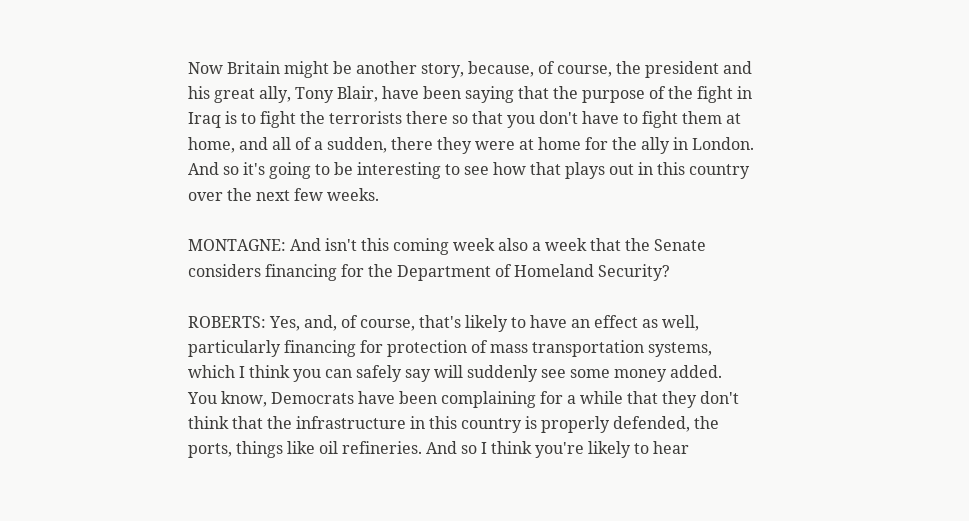Now Britain might be another story, because, of course, the president and his great ally, Tony Blair, have been saying that the purpose of the fight in Iraq is to fight the terrorists there so that you don't have to fight them at home, and all of a sudden, there they were at home for the ally in London. And so it's going to be interesting to see how that plays out in this country over the next few weeks.

MONTAGNE: And isn't this coming week also a week that the Senate considers financing for the Department of Homeland Security?

ROBERTS: Yes, and, of course, that's likely to have an effect as well, particularly financing for protection of mass transportation systems, which I think you can safely say will suddenly see some money added. You know, Democrats have been complaining for a while that they don't think that the infrastructure in this country is properly defended, the ports, things like oil refineries. And so I think you're likely to hear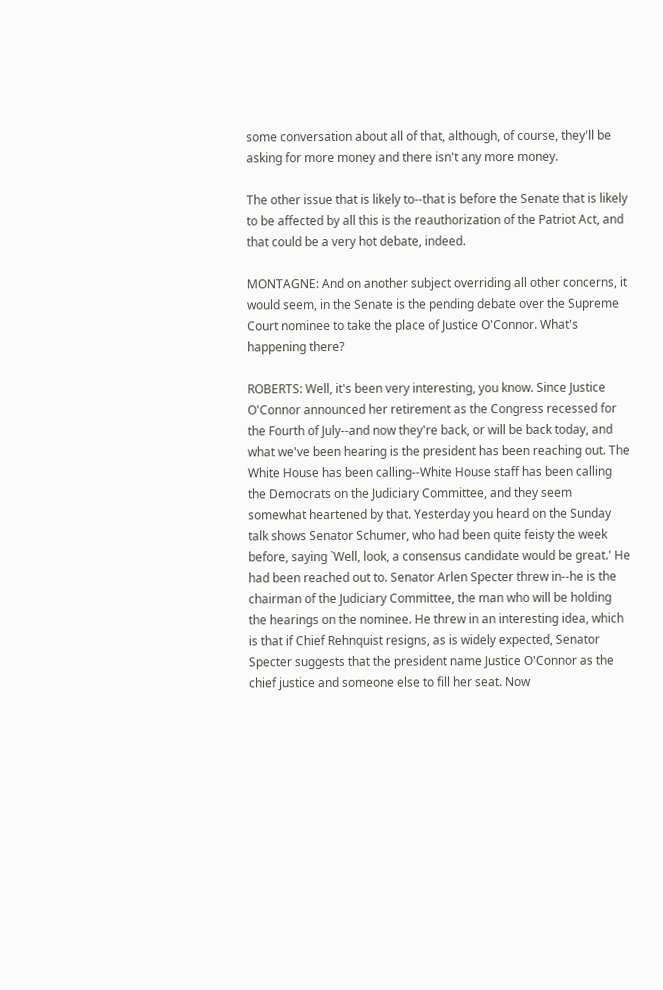some conversation about all of that, although, of course, they'll be asking for more money and there isn't any more money.

The other issue that is likely to--that is before the Senate that is likely to be affected by all this is the reauthorization of the Patriot Act, and that could be a very hot debate, indeed.

MONTAGNE: And on another subject overriding all other concerns, it would seem, in the Senate is the pending debate over the Supreme Court nominee to take the place of Justice O'Connor. What's happening there?

ROBERTS: Well, it's been very interesting, you know. Since Justice O'Connor announced her retirement as the Congress recessed for the Fourth of July--and now they're back, or will be back today, and what we've been hearing is the president has been reaching out. The White House has been calling--White House staff has been calling the Democrats on the Judiciary Committee, and they seem somewhat heartened by that. Yesterday you heard on the Sunday talk shows Senator Schumer, who had been quite feisty the week before, saying `Well, look, a consensus candidate would be great.' He had been reached out to. Senator Arlen Specter threw in--he is the chairman of the Judiciary Committee, the man who will be holding the hearings on the nominee. He threw in an interesting idea, which is that if Chief Rehnquist resigns, as is widely expected, Senator Specter suggests that the president name Justice O'Connor as the chief justice and someone else to fill her seat. Now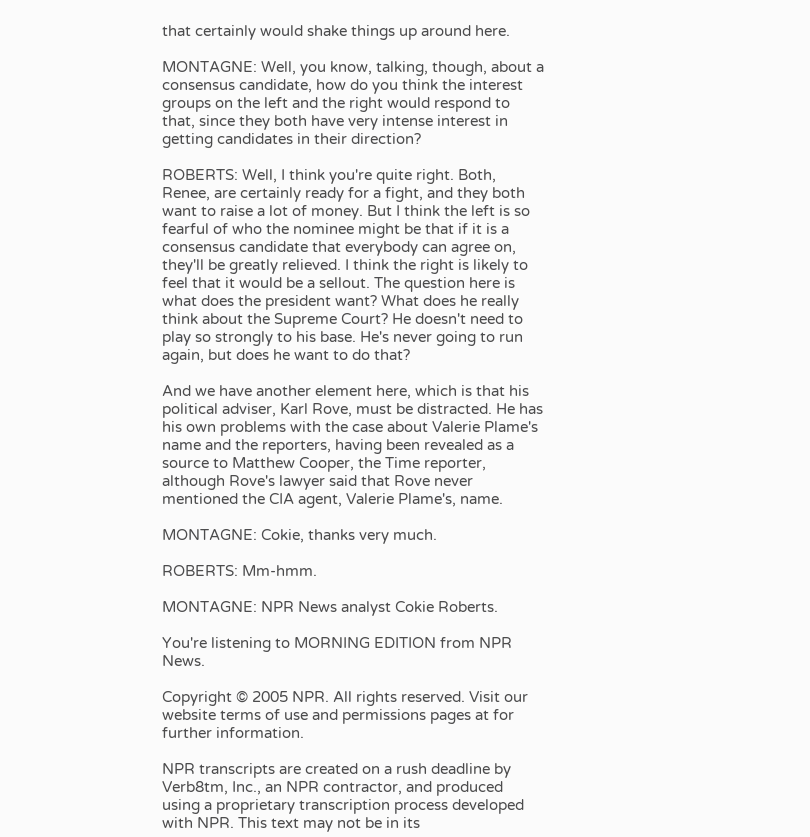that certainly would shake things up around here.

MONTAGNE: Well, you know, talking, though, about a consensus candidate, how do you think the interest groups on the left and the right would respond to that, since they both have very intense interest in getting candidates in their direction?

ROBERTS: Well, I think you're quite right. Both, Renee, are certainly ready for a fight, and they both want to raise a lot of money. But I think the left is so fearful of who the nominee might be that if it is a consensus candidate that everybody can agree on, they'll be greatly relieved. I think the right is likely to feel that it would be a sellout. The question here is what does the president want? What does he really think about the Supreme Court? He doesn't need to play so strongly to his base. He's never going to run again, but does he want to do that?

And we have another element here, which is that his political adviser, Karl Rove, must be distracted. He has his own problems with the case about Valerie Plame's name and the reporters, having been revealed as a source to Matthew Cooper, the Time reporter, although Rove's lawyer said that Rove never mentioned the CIA agent, Valerie Plame's, name.

MONTAGNE: Cokie, thanks very much.

ROBERTS: Mm-hmm.

MONTAGNE: NPR News analyst Cokie Roberts.

You're listening to MORNING EDITION from NPR News.

Copyright © 2005 NPR. All rights reserved. Visit our website terms of use and permissions pages at for further information.

NPR transcripts are created on a rush deadline by Verb8tm, Inc., an NPR contractor, and produced using a proprietary transcription process developed with NPR. This text may not be in its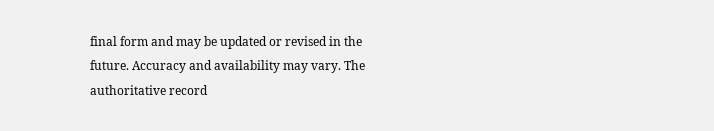final form and may be updated or revised in the future. Accuracy and availability may vary. The authoritative record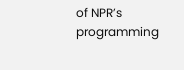of NPR’s programming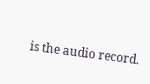is the audio record.